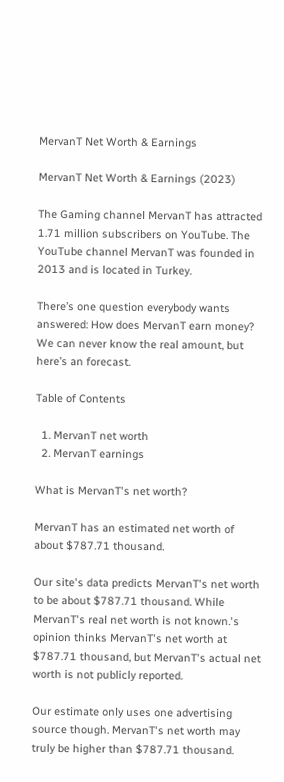MervanT Net Worth & Earnings

MervanT Net Worth & Earnings (2023)

The Gaming channel MervanT has attracted 1.71 million subscribers on YouTube. The YouTube channel MervanT was founded in 2013 and is located in Turkey.

There’s one question everybody wants answered: How does MervanT earn money? We can never know the real amount, but here’s an forecast.

Table of Contents

  1. MervanT net worth
  2. MervanT earnings

What is MervanT's net worth?

MervanT has an estimated net worth of about $787.71 thousand.

Our site's data predicts MervanT's net worth to be about $787.71 thousand. While MervanT's real net worth is not known.'s opinion thinks MervanT's net worth at $787.71 thousand, but MervanT's actual net worth is not publicly reported.

Our estimate only uses one advertising source though. MervanT's net worth may truly be higher than $787.71 thousand.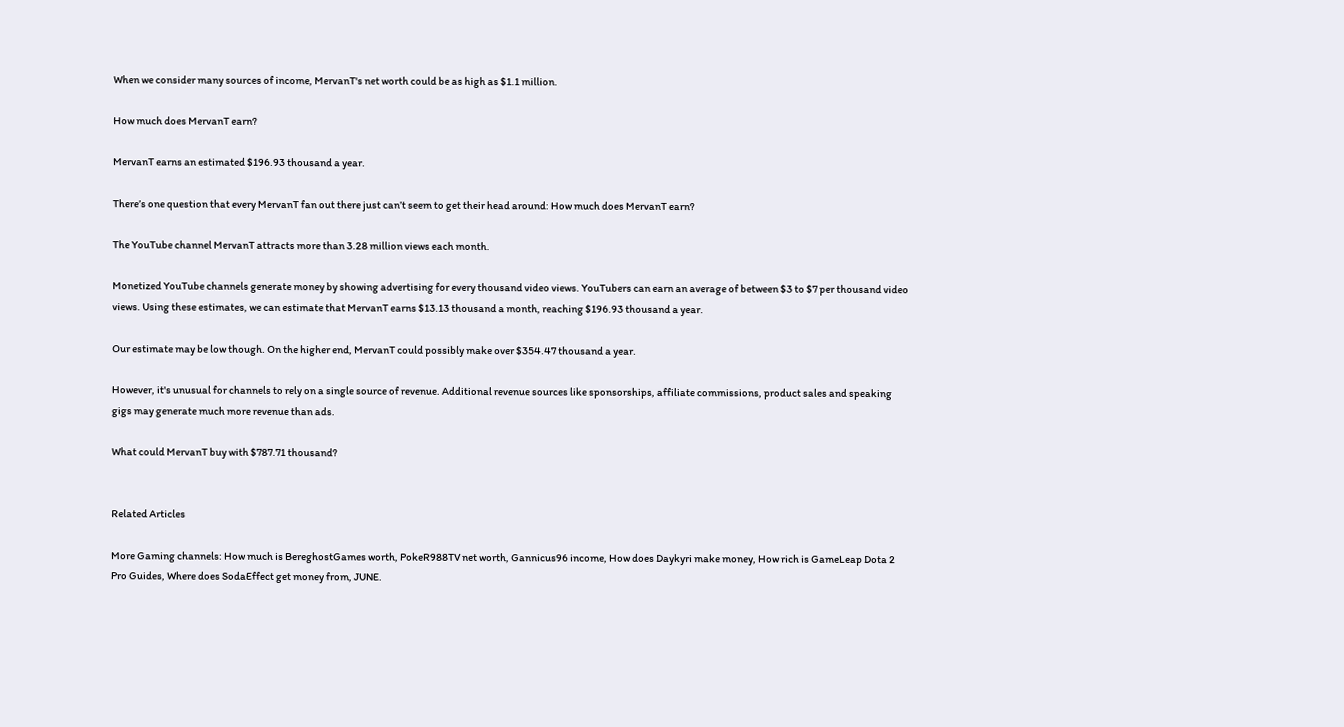When we consider many sources of income, MervanT's net worth could be as high as $1.1 million.

How much does MervanT earn?

MervanT earns an estimated $196.93 thousand a year.

There’s one question that every MervanT fan out there just can’t seem to get their head around: How much does MervanT earn?

The YouTube channel MervanT attracts more than 3.28 million views each month.

Monetized YouTube channels generate money by showing advertising for every thousand video views. YouTubers can earn an average of between $3 to $7 per thousand video views. Using these estimates, we can estimate that MervanT earns $13.13 thousand a month, reaching $196.93 thousand a year.

Our estimate may be low though. On the higher end, MervanT could possibly make over $354.47 thousand a year.

However, it's unusual for channels to rely on a single source of revenue. Additional revenue sources like sponsorships, affiliate commissions, product sales and speaking gigs may generate much more revenue than ads.

What could MervanT buy with $787.71 thousand?


Related Articles

More Gaming channels: How much is BereghostGames worth, PokeR988TV net worth, Gannicus96 income, How does Daykyri make money, How rich is GameLeap Dota 2 Pro Guides, Where does SodaEffect get money from, JUNE.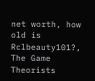net worth, how old is Rclbeauty101?, The Game Theorists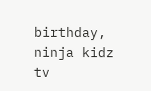birthday, ninja kidz tv